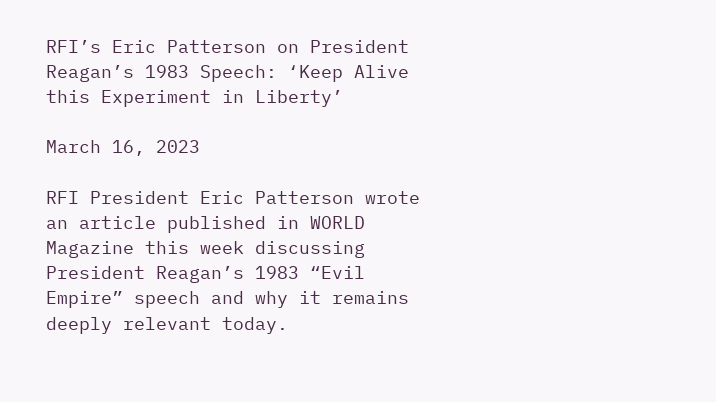RFI’s Eric Patterson on President Reagan’s 1983 Speech: ‘Keep Alive this Experiment in Liberty’

March 16, 2023

RFI President Eric Patterson wrote an article published in WORLD Magazine this week discussing President Reagan’s 1983 “Evil Empire” speech and why it remains deeply relevant today.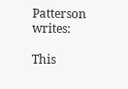Patterson writes:

This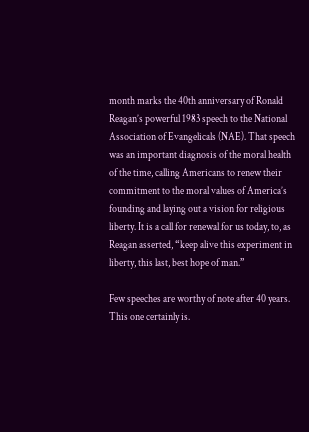month marks the 40th anniversary of Ronald Reagan’s powerful 1983 speech to the National Association of Evangelicals (NAE). That speech was an important diagnosis of the moral health of the time, calling Americans to renew their commitment to the moral values of America’s founding and laying out a vision for religious liberty. It is a call for renewal for us today, to, as Reagan asserted, “keep alive this experiment in liberty, this last, best hope of man.”

Few speeches are worthy of note after 40 years. This one certainly is.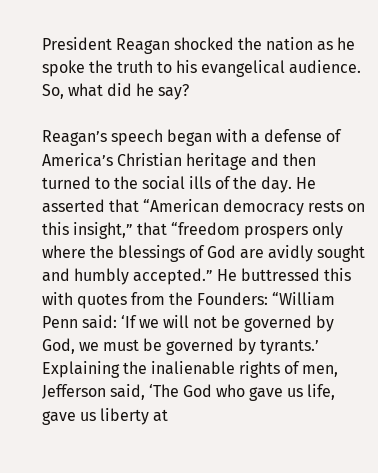President Reagan shocked the nation as he spoke the truth to his evangelical audience. So, what did he say?

Reagan’s speech began with a defense of America’s Christian heritage and then turned to the social ills of the day. He asserted that “American democracy rests on this insight,” that “freedom prospers only where the blessings of God are avidly sought and humbly accepted.” He buttressed this with quotes from the Founders: “William Penn said: ‘If we will not be governed by God, we must be governed by tyrants.’ Explaining the inalienable rights of men, Jefferson said, ‘The God who gave us life, gave us liberty at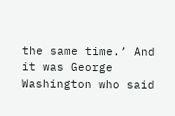the same time.’ And it was George Washington who said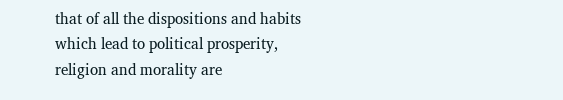that of all the dispositions and habits which lead to political prosperity, religion and morality are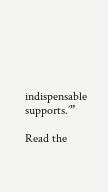indispensable supports.’”

Read the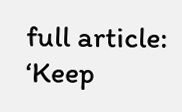full article: ‘Keep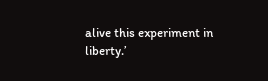alive this experiment in liberty.’